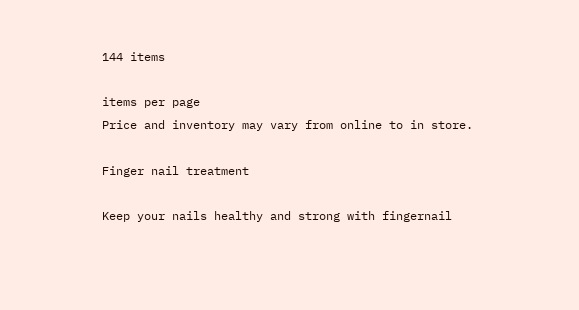144 items

items per page
Price and inventory may vary from online to in store.

Finger nail treatment

Keep your nails healthy and strong with fingernail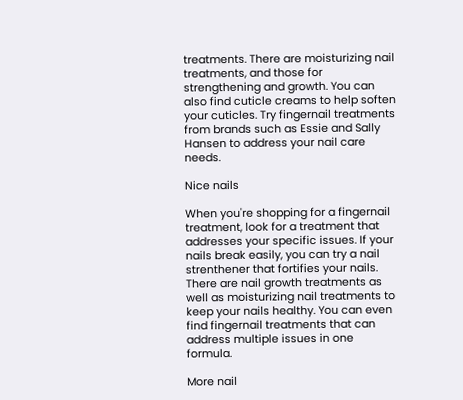treatments. There are moisturizing nail treatments, and those for strengthening and growth. You can also find cuticle creams to help soften your cuticles. Try fingernail treatments from brands such as Essie and Sally Hansen to address your nail care needs.

Nice nails

When you're shopping for a fingernail treatment, look for a treatment that addresses your specific issues. If your nails break easily, you can try a nail strenthener that fortifies your nails. There are nail growth treatments as well as moisturizing nail treatments to keep your nails healthy. You can even find fingernail treatments that can address multiple issues in one formula.

More nail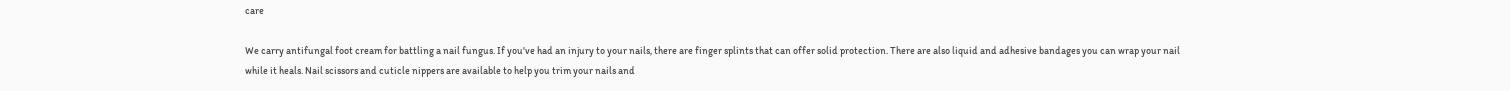care

We carry antifungal foot cream for battling a nail fungus. If you've had an injury to your nails, there are finger splints that can offer solid protection. There are also liquid and adhesive bandages you can wrap your nail while it heals. Nail scissors and cuticle nippers are available to help you trim your nails and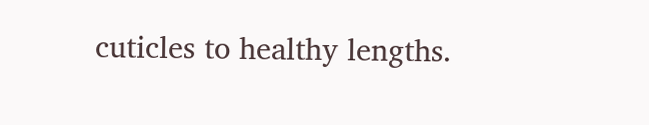cuticles to healthy lengths.